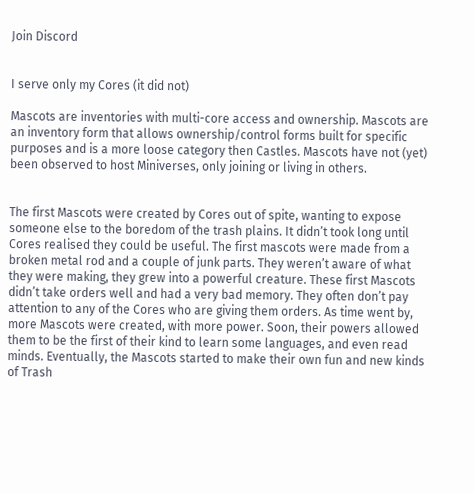Join Discord


I serve only my Cores (it did not)

Mascots are inventories with multi-core access and ownership. Mascots are an inventory form that allows ownership/control forms built for specific purposes and is a more loose category then Castles. Mascots have not (yet) been observed to host Miniverses, only joining or living in others.


The first Mascots were created by Cores out of spite, wanting to expose someone else to the boredom of the trash plains. It didn’t took long until Cores realised they could be useful. The first mascots were made from a broken metal rod and a couple of junk parts. They weren’t aware of what they were making, they grew into a powerful creature. These first Mascots didn’t take orders well and had a very bad memory. They often don’t pay attention to any of the Cores who are giving them orders. As time went by, more Mascots were created, with more power. Soon, their powers allowed them to be the first of their kind to learn some languages, and even read minds. Eventually, the Mascots started to make their own fun and new kinds of Trash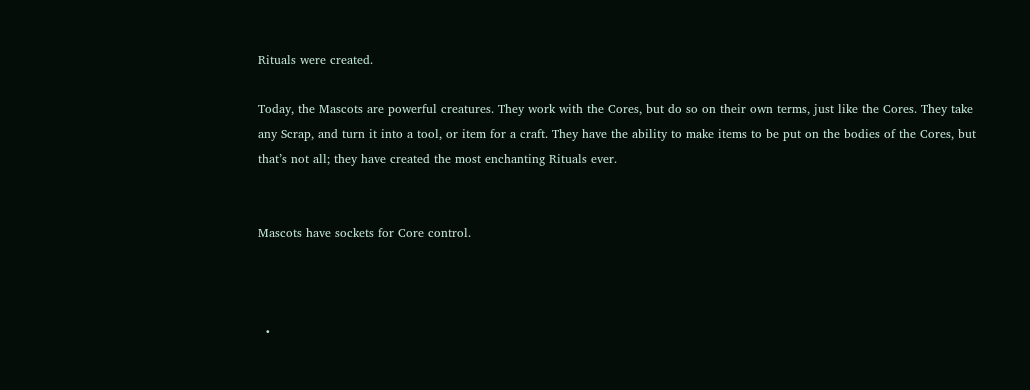Rituals were created.

Today, the Mascots are powerful creatures. They work with the Cores, but do so on their own terms, just like the Cores. They take any Scrap, and turn it into a tool, or item for a craft. They have the ability to make items to be put on the bodies of the Cores, but that’s not all; they have created the most enchanting Rituals ever.


Mascots have sockets for Core control.



  •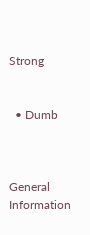Strong


  • Dumb



General Information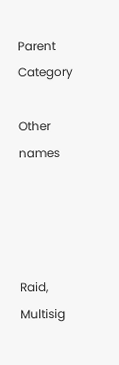Parent Category

Other names




Raid, Multisig